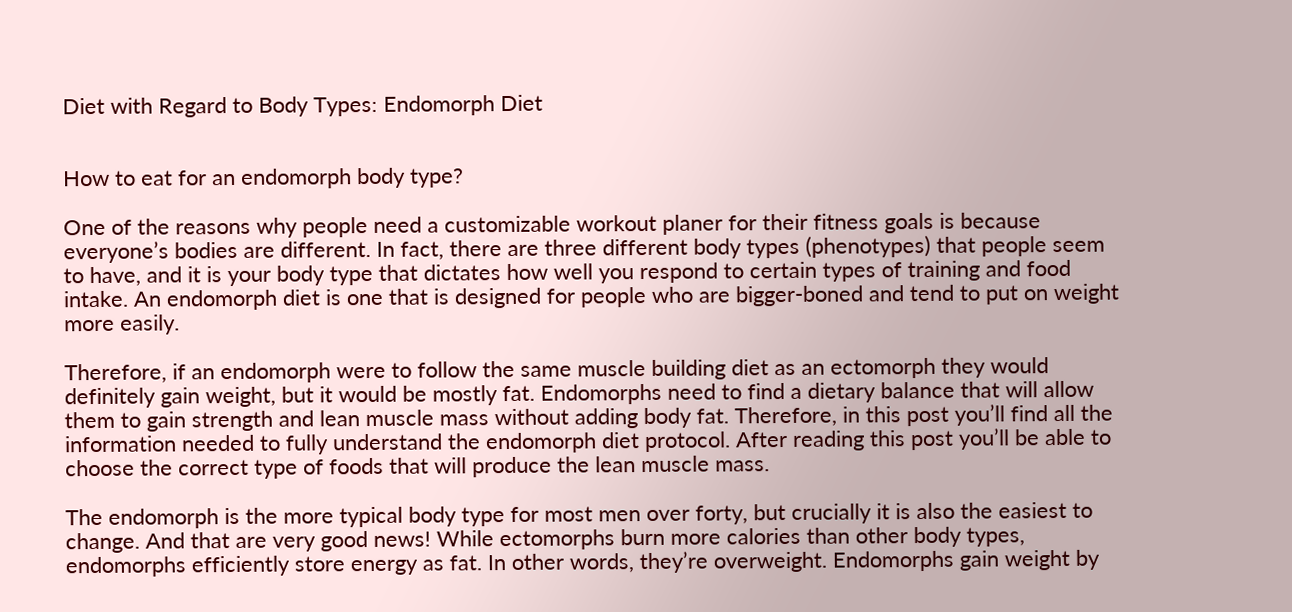Diet with Regard to Body Types: Endomorph Diet


How to eat for an endomorph body type?

One of the reasons why people need a customizable workout planer for their fitness goals is because everyone’s bodies are different. In fact, there are three different body types (phenotypes) that people seem to have, and it is your body type that dictates how well you respond to certain types of training and food intake. An endomorph diet is one that is designed for people who are bigger-boned and tend to put on weight more easily.

Therefore, if an endomorph were to follow the same muscle building diet as an ectomorph they would definitely gain weight, but it would be mostly fat. Endomorphs need to find a dietary balance that will allow them to gain strength and lean muscle mass without adding body fat. Therefore, in this post you’ll find all the information needed to fully understand the endomorph diet protocol. After reading this post you’ll be able to choose the correct type of foods that will produce the lean muscle mass.

The endomorph is the more typical body type for most men over forty, but crucially it is also the easiest to change. And that are very good news! While ectomorphs burn more calories than other body types, endomorphs efficiently store energy as fat. In other words, they’re overweight. Endomorphs gain weight by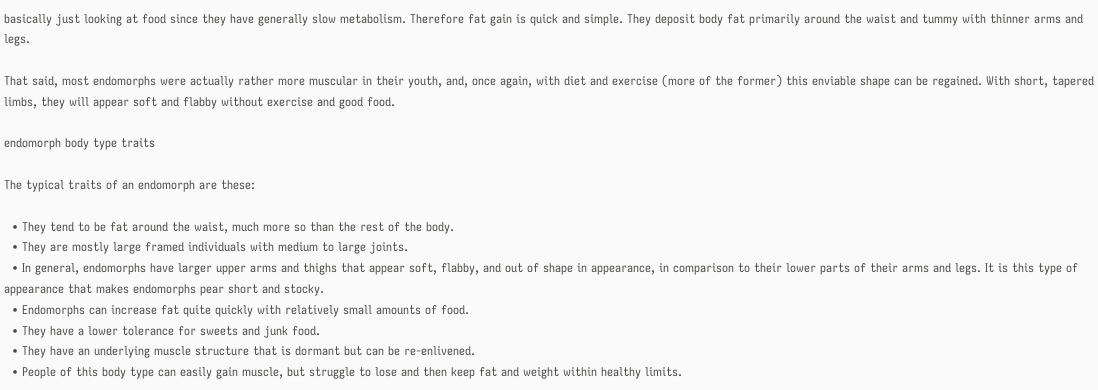basically just looking at food since they have generally slow metabolism. Therefore fat gain is quick and simple. They deposit body fat primarily around the waist and tummy with thinner arms and legs.

That said, most endomorphs were actually rather more muscular in their youth, and, once again, with diet and exercise (more of the former) this enviable shape can be regained. With short, tapered limbs, they will appear soft and flabby without exercise and good food.

endomorph body type traits

The typical traits of an endomorph are these:

  • They tend to be fat around the waist, much more so than the rest of the body.
  • They are mostly large framed individuals with medium to large joints.
  • In general, endomorphs have larger upper arms and thighs that appear soft, flabby, and out of shape in appearance, in comparison to their lower parts of their arms and legs. It is this type of appearance that makes endomorphs pear short and stocky.
  • Endomorphs can increase fat quite quickly with relatively small amounts of food.
  • They have a lower tolerance for sweets and junk food.
  • They have an underlying muscle structure that is dormant but can be re-enlivened.
  • People of this body type can easily gain muscle, but struggle to lose and then keep fat and weight within healthy limits.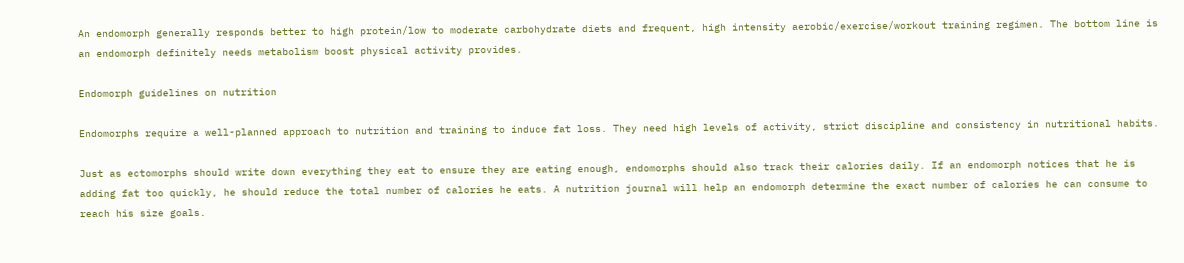An endomorph generally responds better to high protein/low to moderate carbohydrate diets and frequent, high intensity aerobic/exercise/workout training regimen. The bottom line is an endomorph definitely needs metabolism boost physical activity provides.

Endomorph guidelines on nutrition

Endomorphs require a well-planned approach to nutrition and training to induce fat loss. They need high levels of activity, strict discipline and consistency in nutritional habits.

Just as ectomorphs should write down everything they eat to ensure they are eating enough, endomorphs should also track their calories daily. If an endomorph notices that he is adding fat too quickly, he should reduce the total number of calories he eats. A nutrition journal will help an endomorph determine the exact number of calories he can consume to reach his size goals.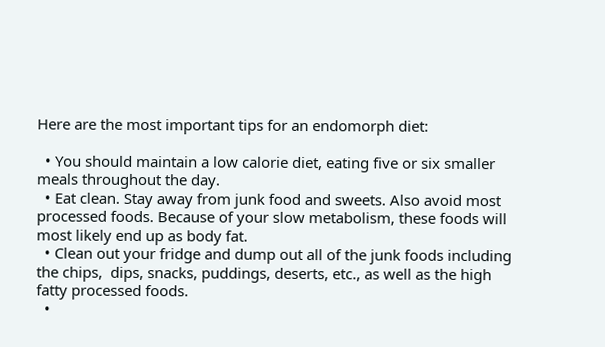Here are the most important tips for an endomorph diet:

  • You should maintain a low calorie diet, eating five or six smaller meals throughout the day.
  • Eat clean. Stay away from junk food and sweets. Also avoid most processed foods. Because of your slow metabolism, these foods will most likely end up as body fat.
  • Clean out your fridge and dump out all of the junk foods including the chips,  dips, snacks, puddings, deserts, etc., as well as the high fatty processed foods.
  •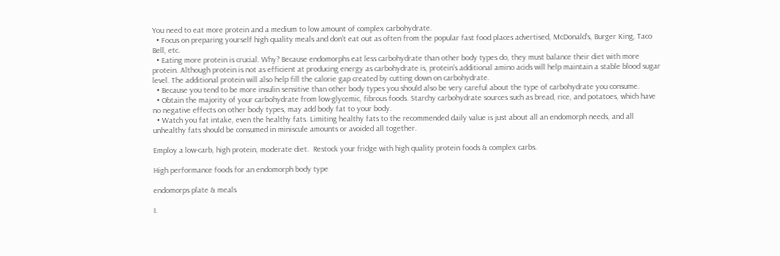You need to eat more protein and a medium to low amount of complex carbohydrate.
  • Focus on preparing yourself high quality meals and don’t eat out as often from the popular fast food places advertised, McDonald’s, Burger King, Taco  Bell, etc.
  • Eating more protein is crucial. Why? Because endomorphs eat less carbohydrate than other body types do, they must balance their diet with more protein. Although protein is not as efficient at producing energy as carbohydrate is, protein’s additional amino acids will help maintain a stable blood sugar level. The additional protein will also help fill the calorie gap created by cutting down on carbohydrate.
  • Because you tend to be more insulin sensitive than other body types you should also be very careful about the type of carbohydrate you consume.
  • Obtain the majority of your carbohydrate from low-glycemic, fibrous foods. Starchy carbohydrate sources such as bread, rice, and potatoes, which have no negative effects on other body types, may add body fat to your body.
  • Watch you fat intake, even the healthy fats. Limiting healthy fats to the recommended daily value is just about all an endomorph needs, and all unhealthy fats should be consumed in miniscule amounts or avoided all together.

Employ a low-carb, high protein, moderate diet.  Restock your fridge with high quality protein foods & complex carbs.

High performance foods for an endomorph body type

endomorps plate & meals

I.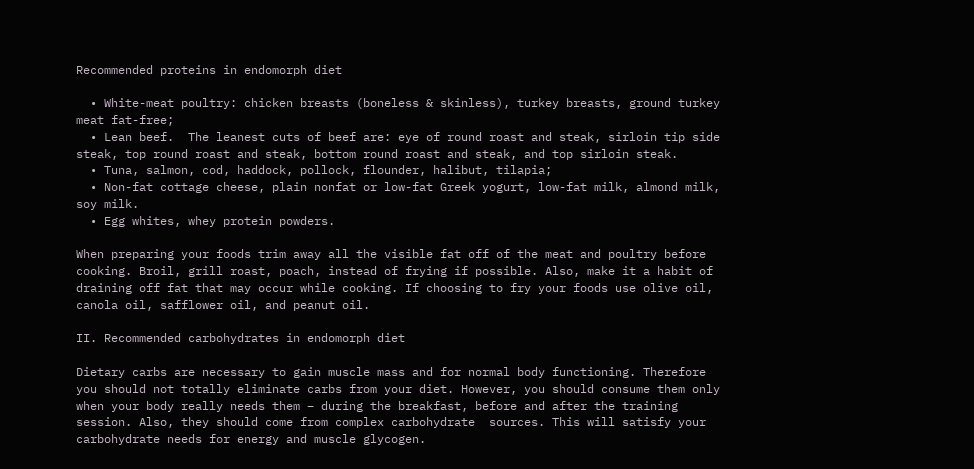Recommended proteins in endomorph diet

  • White-meat poultry: chicken breasts (boneless & skinless), turkey breasts, ground turkey meat fat-free;
  • Lean beef.  The leanest cuts of beef are: eye of round roast and steak, sirloin tip side steak, top round roast and steak, bottom round roast and steak, and top sirloin steak.
  • Tuna, salmon, cod, haddock, pollock, flounder, halibut, tilapia;
  • Non-fat cottage cheese, plain nonfat or low-fat Greek yogurt, low-fat milk, almond milk, soy milk.
  • Egg whites, whey protein powders.

When preparing your foods trim away all the visible fat off of the meat and poultry before cooking. Broil, grill roast, poach, instead of frying if possible. Also, make it a habit of draining off fat that may occur while cooking. If choosing to fry your foods use olive oil, canola oil, safflower oil, and peanut oil.

II. Recommended carbohydrates in endomorph diet

Dietary carbs are necessary to gain muscle mass and for normal body functioning. Therefore you should not totally eliminate carbs from your diet. However, you should consume them only when your body really needs them – during the breakfast, before and after the training session. Also, they should come from complex carbohydrate  sources. This will satisfy your carbohydrate needs for energy and muscle glycogen.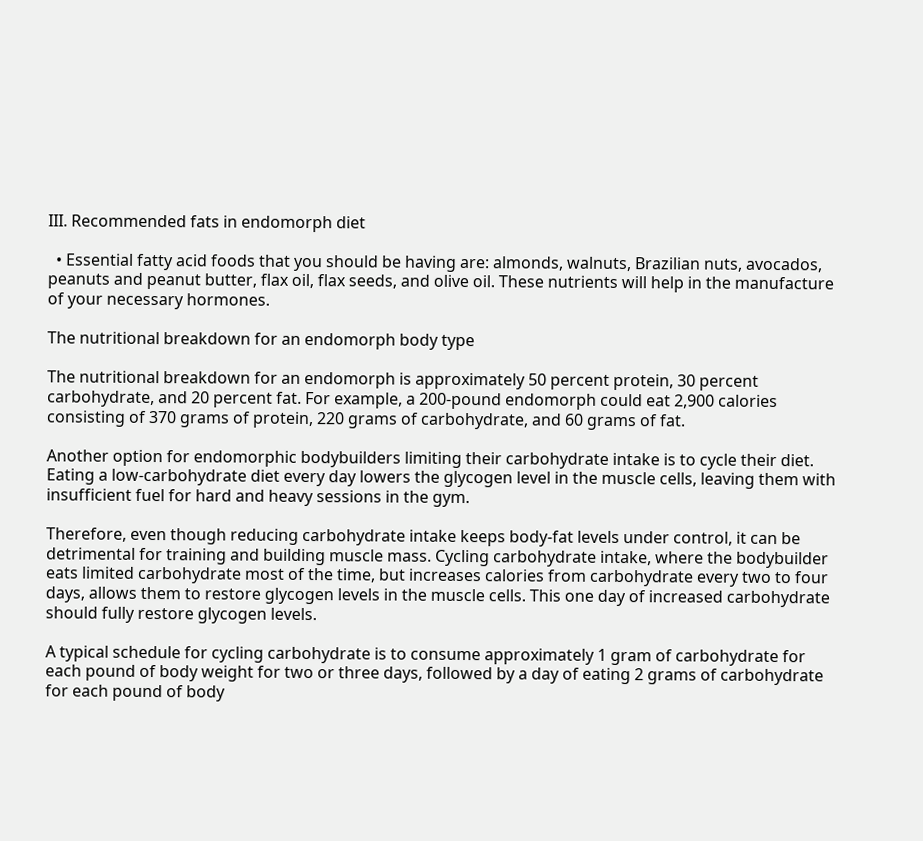III. Recommended fats in endomorph diet

  • Essential fatty acid foods that you should be having are: almonds, walnuts, Brazilian nuts, avocados, peanuts and peanut butter, flax oil, flax seeds, and olive oil. These nutrients will help in the manufacture of your necessary hormones.

The nutritional breakdown for an endomorph body type

The nutritional breakdown for an endomorph is approximately 50 percent protein, 30 percent carbohydrate, and 20 percent fat. For example, a 200-pound endomorph could eat 2,900 calories consisting of 370 grams of protein, 220 grams of carbohydrate, and 60 grams of fat.

Another option for endomorphic bodybuilders limiting their carbohydrate intake is to cycle their diet. Eating a low-carbohydrate diet every day lowers the glycogen level in the muscle cells, leaving them with insufficient fuel for hard and heavy sessions in the gym.

Therefore, even though reducing carbohydrate intake keeps body-fat levels under control, it can be detrimental for training and building muscle mass. Cycling carbohydrate intake, where the bodybuilder eats limited carbohydrate most of the time, but increases calories from carbohydrate every two to four days, allows them to restore glycogen levels in the muscle cells. This one day of increased carbohydrate should fully restore glycogen levels.

A typical schedule for cycling carbohydrate is to consume approximately 1 gram of carbohydrate for each pound of body weight for two or three days, followed by a day of eating 2 grams of carbohydrate for each pound of body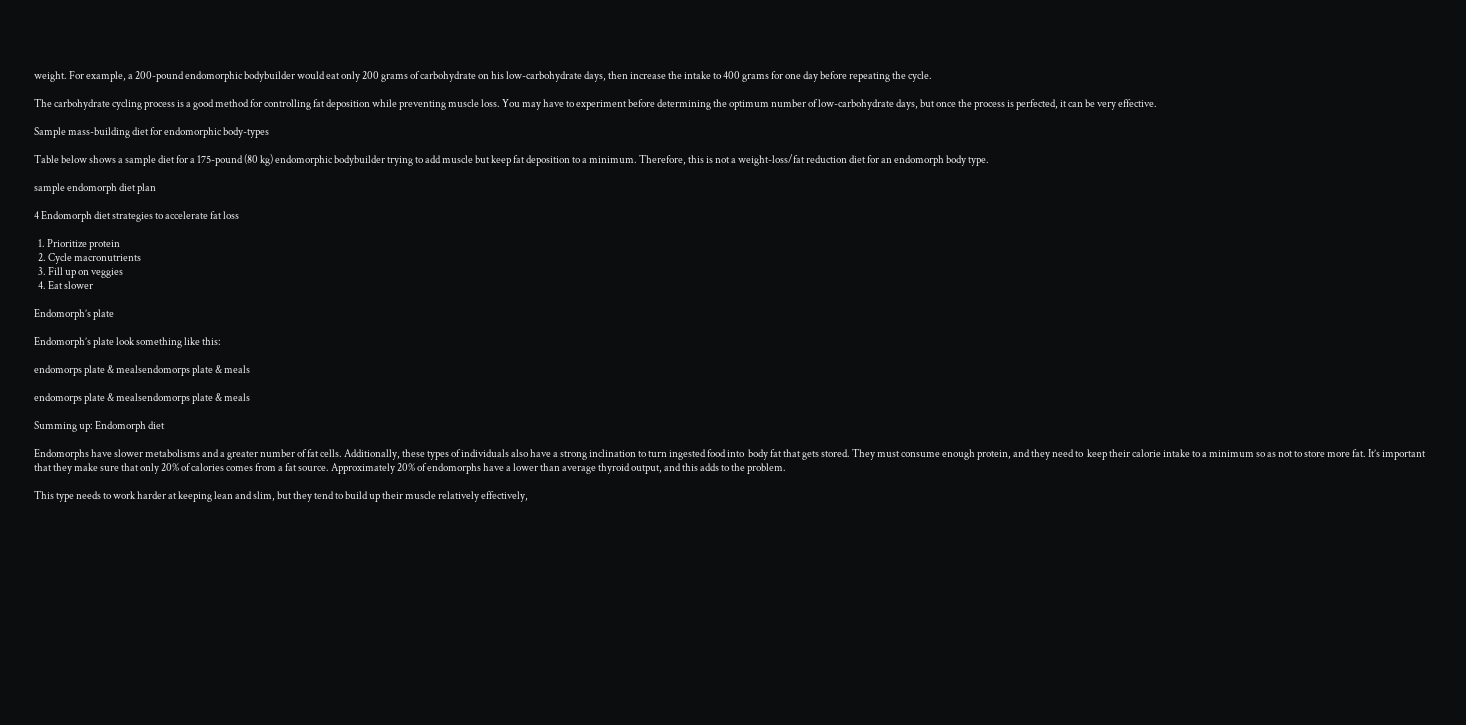weight. For example, a 200-pound endomorphic bodybuilder would eat only 200 grams of carbohydrate on his low-carbohydrate days, then increase the intake to 400 grams for one day before repeating the cycle.

The carbohydrate cycling process is a good method for controlling fat deposition while preventing muscle loss. You may have to experiment before determining the optimum number of low-carbohydrate days, but once the process is perfected, it can be very effective.

Sample mass-building diet for endomorphic body-types

Table below shows a sample diet for a 175-pound (80 kg) endomorphic bodybuilder trying to add muscle but keep fat deposition to a minimum. Therefore, this is not a weight-loss/fat reduction diet for an endomorph body type.

sample endomorph diet plan

4 Endomorph diet strategies to accelerate fat loss

  1. Prioritize protein
  2. Cycle macronutrients
  3. Fill up on veggies
  4. Eat slower

Endomorph’s plate

Endomorph’s plate look something like this:

endomorps plate & mealsendomorps plate & meals

endomorps plate & mealsendomorps plate & meals

Summing up: Endomorph diet

Endomorphs have slower metabolisms and a greater number of fat cells. Additionally, these types of individuals also have a strong inclination to turn ingested food into  body fat that gets stored. They must consume enough protein, and they need to  keep their calorie intake to a minimum so as not to store more fat. It’s important  that they make sure that only 20% of calories comes from a fat source. Approximately 20% of endomorphs have a lower than average thyroid output, and this adds to the problem.

This type needs to work harder at keeping lean and slim, but they tend to build up their muscle relatively effectively,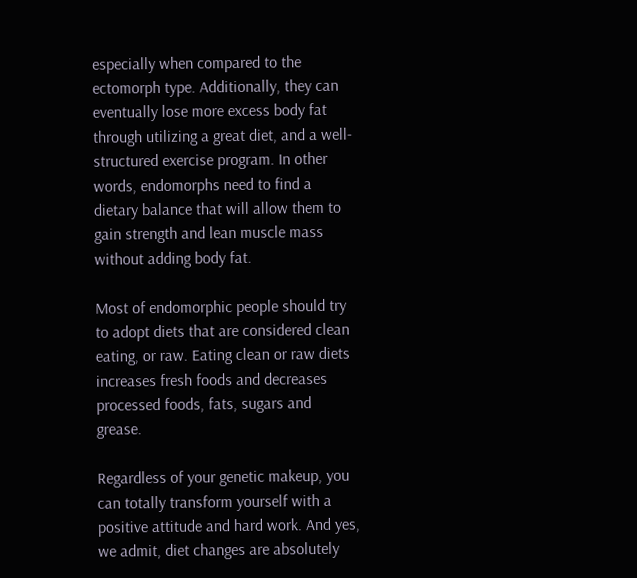especially when compared to the ectomorph type. Additionally, they can eventually lose more excess body fat through utilizing a great diet, and a well-structured exercise program. In other words, endomorphs need to find a dietary balance that will allow them to gain strength and lean muscle mass without adding body fat.

Most of endomorphic people should try to adopt diets that are considered clean eating, or raw. Eating clean or raw diets increases fresh foods and decreases processed foods, fats, sugars and grease.

Regardless of your genetic makeup, you can totally transform yourself with a positive attitude and hard work. And yes, we admit, diet changes are absolutely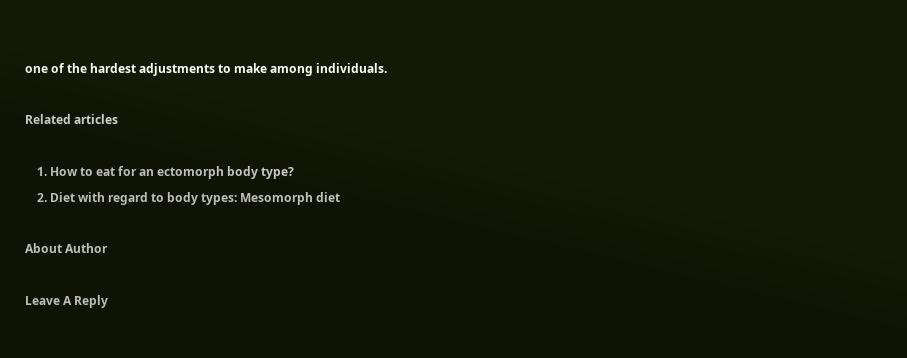one of the hardest adjustments to make among individuals.

Related articles

    1. How to eat for an ectomorph body type?
    2. Diet with regard to body types: Mesomorph diet

About Author

Leave A Reply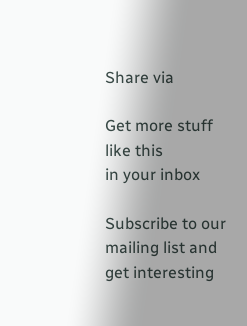Share via

Get more stuff like this
in your inbox

Subscribe to our mailing list and get interesting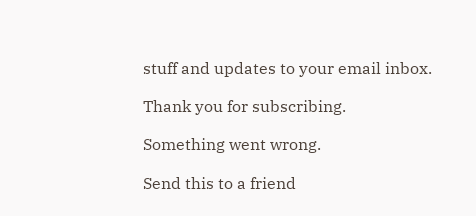stuff and updates to your email inbox.

Thank you for subscribing.

Something went wrong.

Send this to a friend